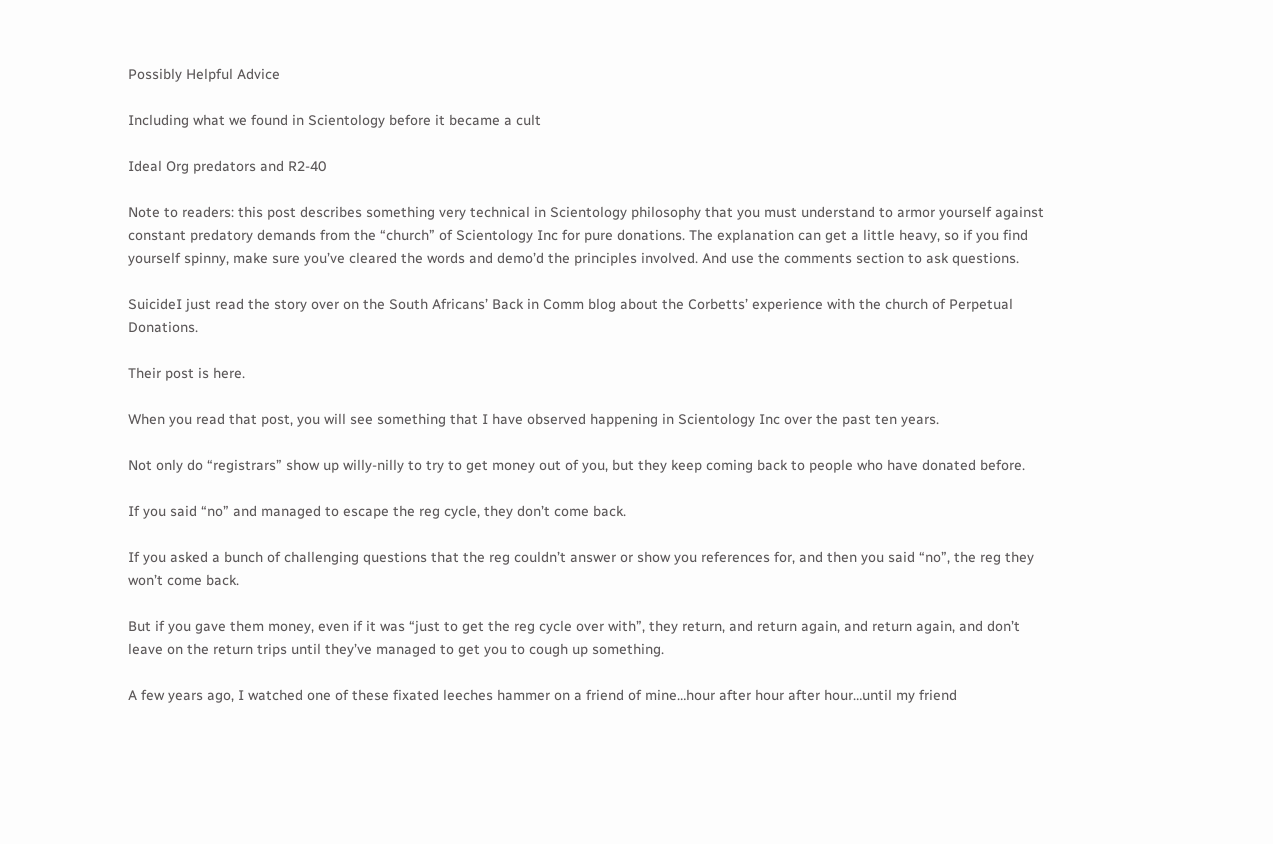Possibly Helpful Advice

Including what we found in Scientology before it became a cult

Ideal Org predators and R2-40

Note to readers: this post describes something very technical in Scientology philosophy that you must understand to armor yourself against constant predatory demands from the “church” of Scientology Inc for pure donations. The explanation can get a little heavy, so if you find yourself spinny, make sure you’ve cleared the words and demo’d the principles involved. And use the comments section to ask questions.

SuicideI just read the story over on the South Africans’ Back in Comm blog about the Corbetts’ experience with the church of Perpetual Donations.

Their post is here.

When you read that post, you will see something that I have observed happening in Scientology Inc over the past ten years.

Not only do “registrars” show up willy-nilly to try to get money out of you, but they keep coming back to people who have donated before.

If you said “no” and managed to escape the reg cycle, they don’t come back.

If you asked a bunch of challenging questions that the reg couldn’t answer or show you references for, and then you said “no”, the reg they won’t come back.

But if you gave them money, even if it was “just to get the reg cycle over with”, they return, and return again, and return again, and don’t leave on the return trips until they’ve managed to get you to cough up something.

A few years ago, I watched one of these fixated leeches hammer on a friend of mine…hour after hour after hour…until my friend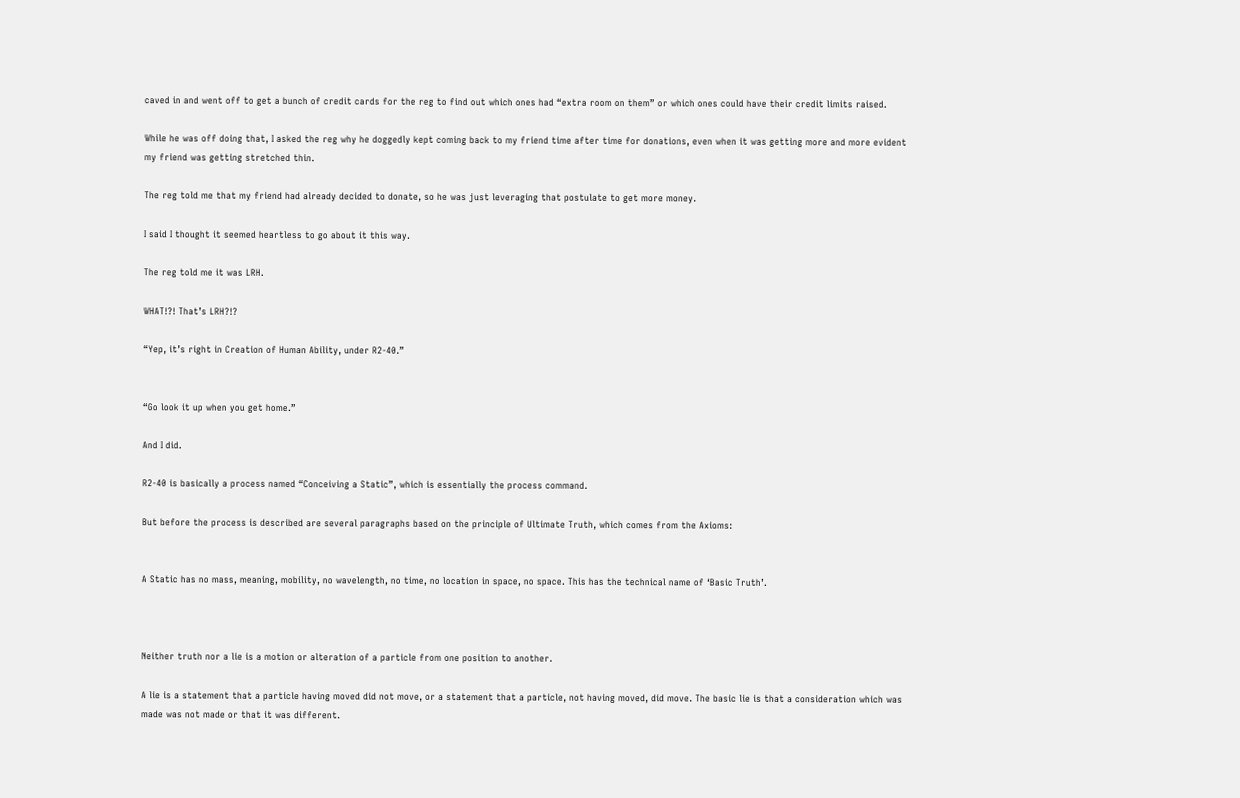caved in and went off to get a bunch of credit cards for the reg to find out which ones had “extra room on them” or which ones could have their credit limits raised.

While he was off doing that, I asked the reg why he doggedly kept coming back to my friend time after time for donations, even when it was getting more and more evident my friend was getting stretched thin.

The reg told me that my friend had already decided to donate, so he was just leveraging that postulate to get more money.

I said I thought it seemed heartless to go about it this way.

The reg told me it was LRH.

WHAT!?! That’s LRH?!?

“Yep, it’s right in Creation of Human Ability, under R2-40.”


“Go look it up when you get home.”

And I did.

R2-40 is basically a process named “Conceiving a Static”, which is essentially the process command.

But before the process is described are several paragraphs based on the principle of Ultimate Truth, which comes from the Axioms:


A Static has no mass, meaning, mobility, no wavelength, no time, no location in space, no space. This has the technical name of ‘Basic Truth’.



Neither truth nor a lie is a motion or alteration of a particle from one position to another.

A lie is a statement that a particle having moved did not move, or a statement that a particle, not having moved, did move. The basic lie is that a consideration which was made was not made or that it was different.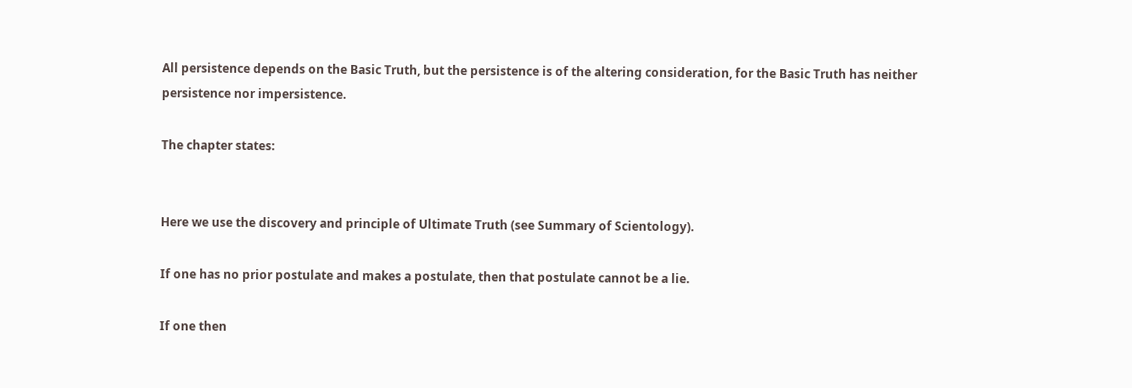All persistence depends on the Basic Truth, but the persistence is of the altering consideration, for the Basic Truth has neither persistence nor impersistence.

The chapter states:


Here we use the discovery and principle of Ultimate Truth (see Summary of Scientology).

If one has no prior postulate and makes a postulate, then that postulate cannot be a lie.

If one then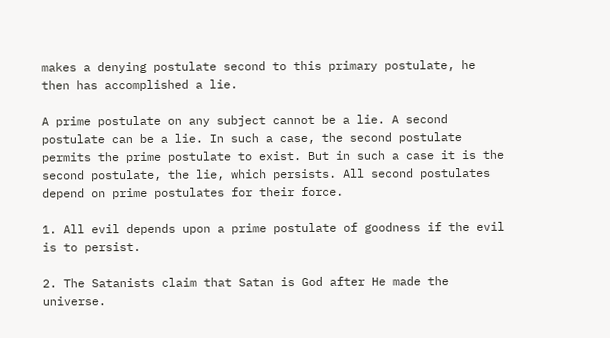makes a denying postulate second to this primary postulate, he then has accomplished a lie.

A prime postulate on any subject cannot be a lie. A second postulate can be a lie. In such a case, the second postulate permits the prime postulate to exist. But in such a case it is the second postulate, the lie, which persists. All second postulates depend on prime postulates for their force.

1. All evil depends upon a prime postulate of goodness if the evil is to persist.

2. The Satanists claim that Satan is God after He made the universe.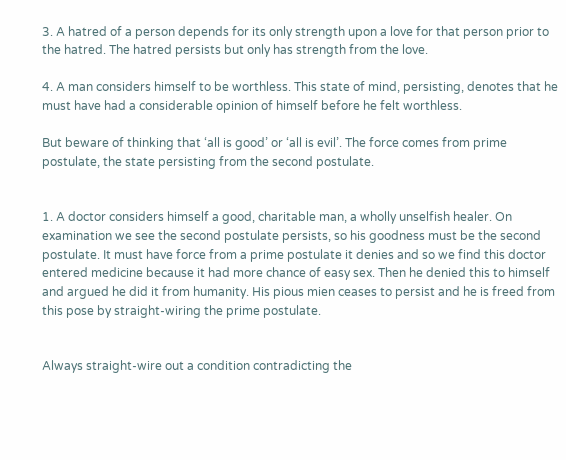3. A hatred of a person depends for its only strength upon a love for that person prior to the hatred. The hatred persists but only has strength from the love.

4. A man considers himself to be worthless. This state of mind, persisting, denotes that he must have had a considerable opinion of himself before he felt worthless.

But beware of thinking that ‘all is good’ or ‘all is evil’. The force comes from prime postulate, the state persisting from the second postulate.


1. A doctor considers himself a good, charitable man, a wholly unselfish healer. On examination we see the second postulate persists, so his goodness must be the second postulate. It must have force from a prime postulate it denies and so we find this doctor entered medicine because it had more chance of easy sex. Then he denied this to himself and argued he did it from humanity. His pious mien ceases to persist and he is freed from this pose by straight-wiring the prime postulate.


Always straight-wire out a condition contradicting the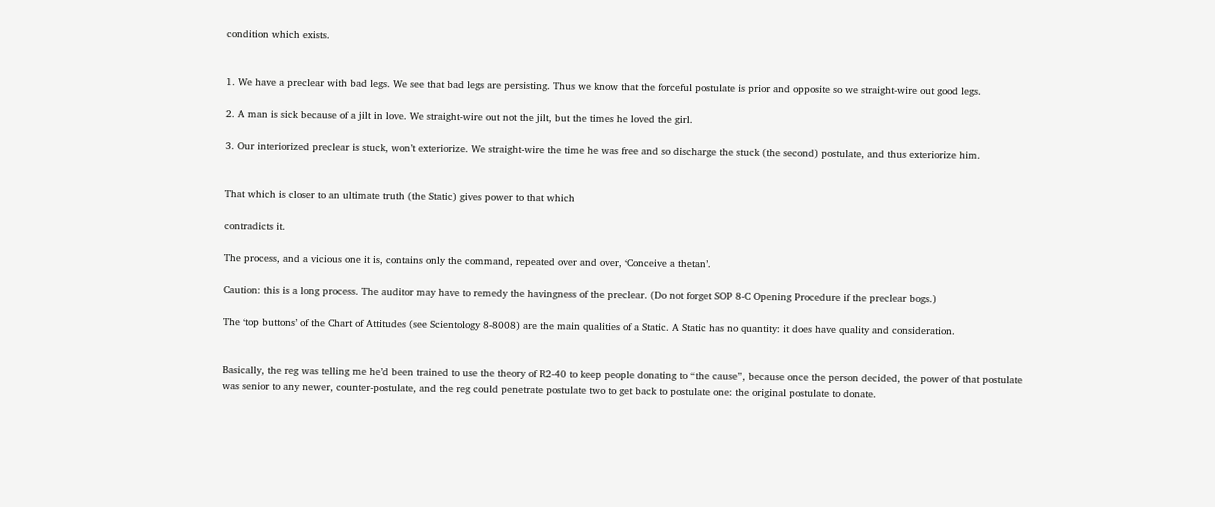condition which exists.


1. We have a preclear with bad legs. We see that bad legs are persisting. Thus we know that the forceful postulate is prior and opposite so we straight-wire out good legs.

2. A man is sick because of a jilt in love. We straight-wire out not the jilt, but the times he loved the girl.

3. Our interiorized preclear is stuck, won’t exteriorize. We straight-wire the time he was free and so discharge the stuck (the second) postulate, and thus exteriorize him.


That which is closer to an ultimate truth (the Static) gives power to that which

contradicts it.

The process, and a vicious one it is, contains only the command, repeated over and over, ‘Conceive a thetan’.

Caution: this is a long process. The auditor may have to remedy the havingness of the preclear. (Do not forget SOP 8-C Opening Procedure if the preclear bogs.)

The ‘top buttons’ of the Chart of Attitudes (see Scientology 8-8008) are the main qualities of a Static. A Static has no quantity: it does have quality and consideration.


Basically, the reg was telling me he’d been trained to use the theory of R2-40 to keep people donating to “the cause”, because once the person decided, the power of that postulate was senior to any newer, counter-postulate, and the reg could penetrate postulate two to get back to postulate one: the original postulate to donate.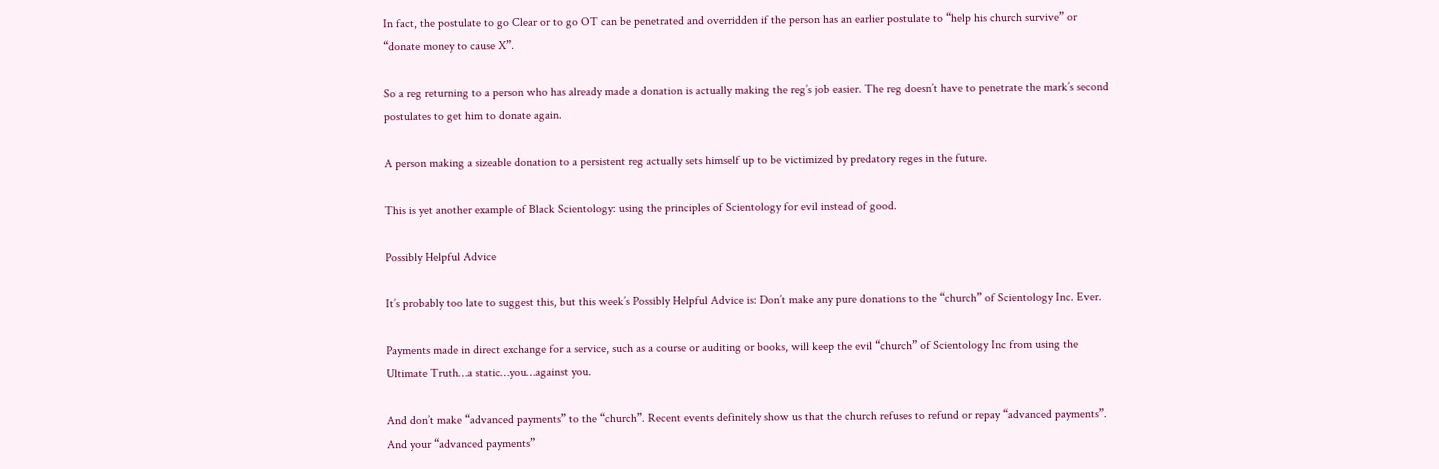In fact, the postulate to go Clear or to go OT can be penetrated and overridden if the person has an earlier postulate to “help his church survive” or “donate money to cause X”.

So a reg returning to a person who has already made a donation is actually making the reg’s job easier. The reg doesn’t have to penetrate the mark’s second postulates to get him to donate again.

A person making a sizeable donation to a persistent reg actually sets himself up to be victimized by predatory reges in the future.

This is yet another example of Black Scientology: using the principles of Scientology for evil instead of good.

Possibly Helpful Advice

It’s probably too late to suggest this, but this week’s Possibly Helpful Advice is: Don’t make any pure donations to the “church” of Scientology Inc. Ever.

Payments made in direct exchange for a service, such as a course or auditing or books, will keep the evil “church” of Scientology Inc from using the Ultimate Truth…a static…you…against you.

And don’t make “advanced payments” to the “church”. Recent events definitely show us that the church refuses to refund or repay “advanced payments”. And your “advanced payments”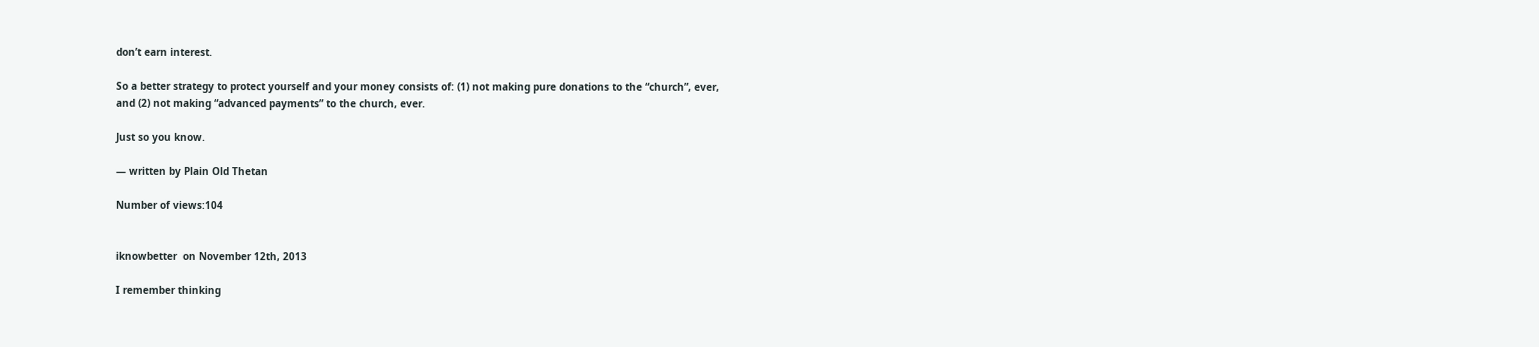don’t earn interest.

So a better strategy to protect yourself and your money consists of: (1) not making pure donations to the “church”, ever, and (2) not making “advanced payments” to the church, ever.

Just so you know.

— written by Plain Old Thetan

Number of views:104


iknowbetter  on November 12th, 2013

I remember thinking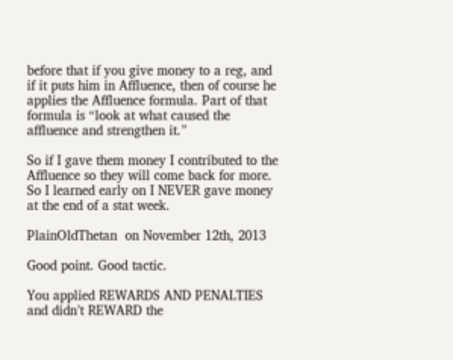before that if you give money to a reg, and if it puts him in Affluence, then of course he applies the Affluence formula. Part of that formula is “look at what caused the affluence and strengthen it.”

So if I gave them money I contributed to the Affluence so they will come back for more. So I learned early on I NEVER gave money at the end of a stat week.

PlainOldThetan  on November 12th, 2013

Good point. Good tactic.

You applied REWARDS AND PENALTIES and didn’t REWARD the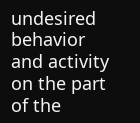undesired behavior and activity on the part of the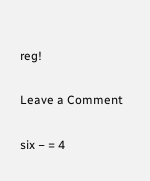reg!

Leave a Comment

six − = 4